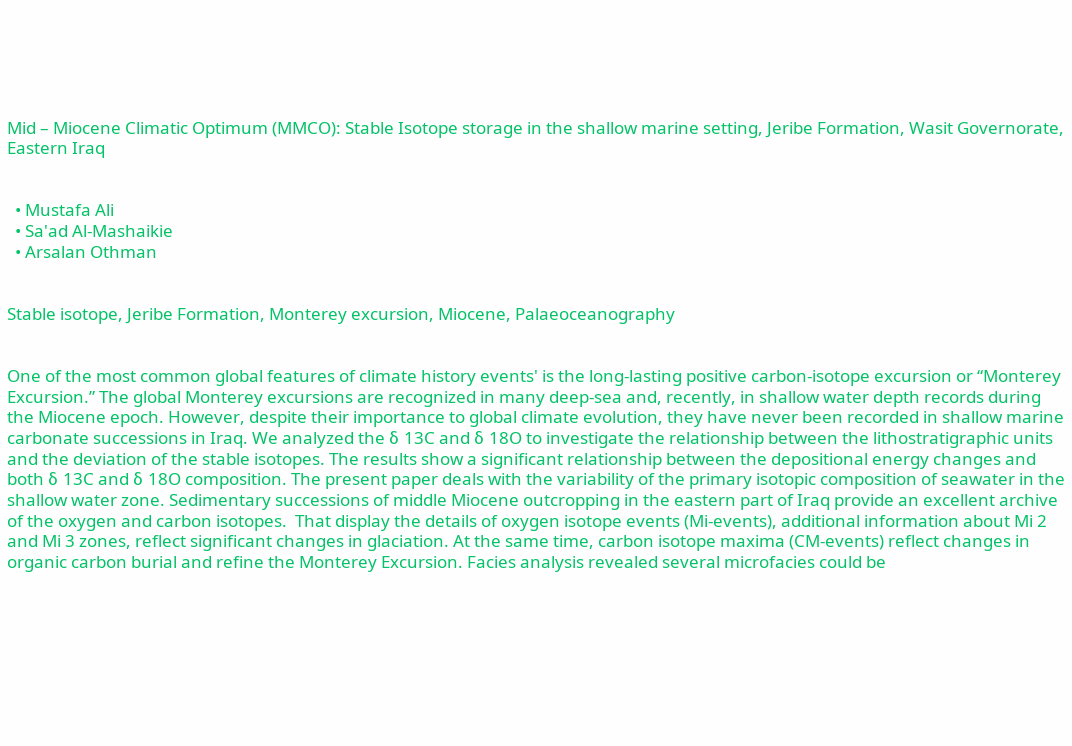Mid – Miocene Climatic Optimum (MMCO): Stable Isotope storage in the shallow marine setting, Jeribe Formation, Wasit Governorate, Eastern Iraq


  • Mustafa Ali
  • Sa'ad Al-Mashaikie
  • Arsalan Othman


Stable isotope, Jeribe Formation, Monterey excursion, Miocene, Palaeoceanography


One of the most common global features of climate history events' is the long-lasting positive carbon-isotope excursion or “Monterey Excursion.” The global Monterey excursions are recognized in many deep-sea and, recently, in shallow water depth records during the Miocene epoch. However, despite their importance to global climate evolution, they have never been recorded in shallow marine carbonate successions in Iraq. We analyzed the δ 13C and δ 18O to investigate the relationship between the lithostratigraphic units and the deviation of the stable isotopes. The results show a significant relationship between the depositional energy changes and both δ 13C and δ 18O composition. The present paper deals with the variability of the primary isotopic composition of seawater in the shallow water zone. Sedimentary successions of middle Miocene outcropping in the eastern part of Iraq provide an excellent archive of the oxygen and carbon isotopes.  That display the details of oxygen isotope events (Mi‐events), additional information about Mi 2 and Mi 3 zones, reflect significant changes in glaciation. At the same time, carbon isotope maxima (CM‐events) reflect changes in organic carbon burial and refine the Monterey Excursion. Facies analysis revealed several microfacies could be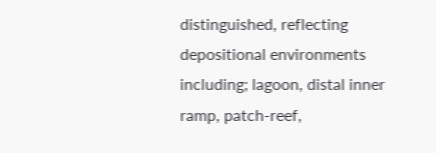distinguished, reflecting depositional environments including; lagoon, distal inner ramp, patch-reef,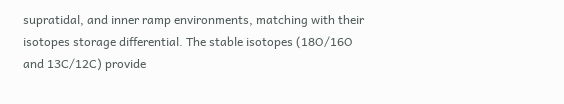supratidal, and inner ramp environments, matching with their isotopes storage differential. The stable isotopes (18O/16O and 13C/12C) provide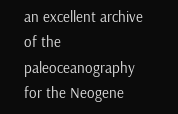an excellent archive of the paleoceanography for the Neogene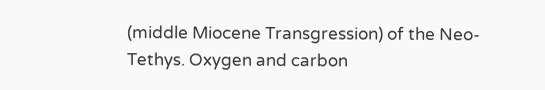(middle Miocene Transgression) of the Neo-Tethys. Oxygen and carbon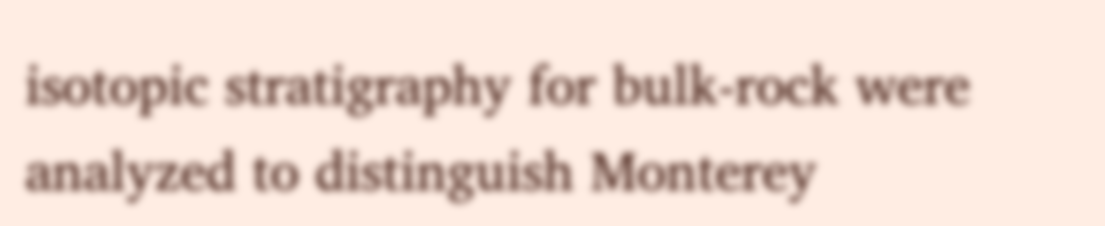isotopic stratigraphy for bulk-rock were analyzed to distinguish Monterey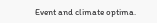Event and climate optima.